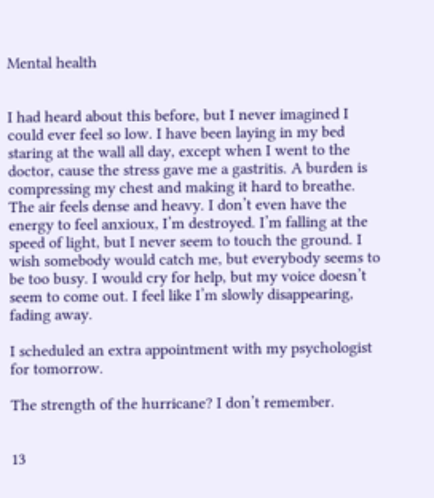Mental health


I had heard about this before, but I never imagined I could ever feel so low. I have been laying in my bed staring at the wall all day, except when I went to the doctor, cause the stress gave me a gastritis. A burden is compressing my chest and making it hard to breathe. The air feels dense and heavy. I don’t even have the energy to feel anxioux, I’m destroyed. I’m falling at the speed of light, but I never seem to touch the ground. I wish somebody would catch me, but everybody seems to be too busy. I would cry for help, but my voice doesn’t seem to come out. I feel like I’m slowly disappearing, fading away.

I scheduled an extra appointment with my psychologist for tomorrow.

The strength of the hurricane? I don’t remember.


13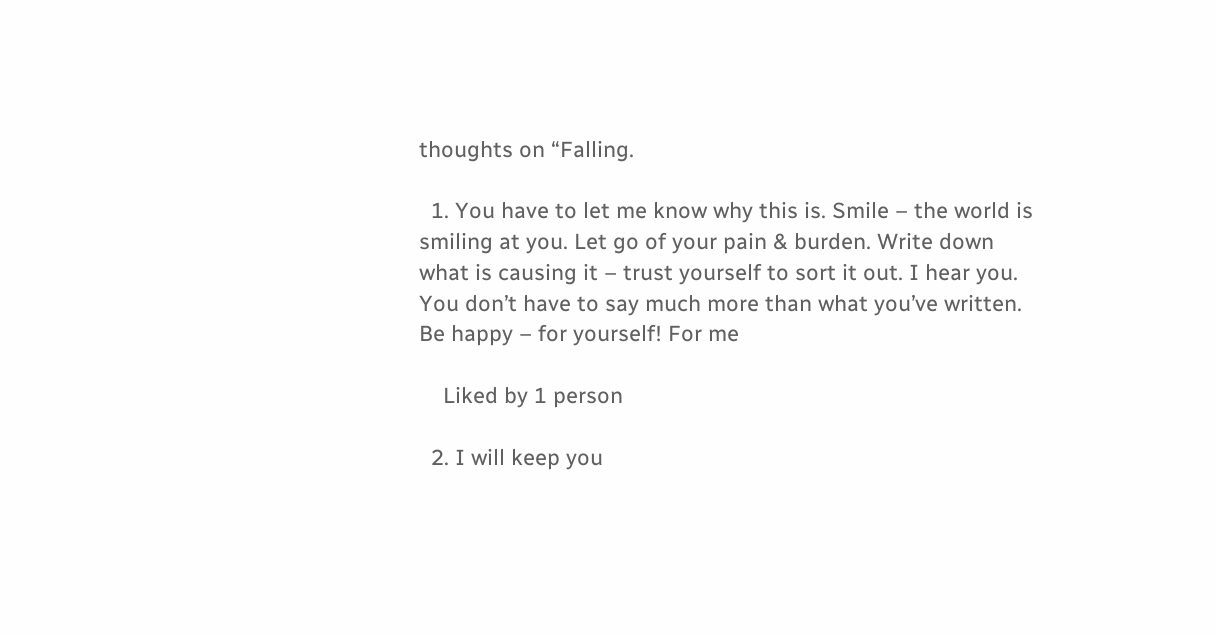thoughts on “Falling.

  1. You have to let me know why this is. Smile – the world is smiling at you. Let go of your pain & burden. Write down what is causing it – trust yourself to sort it out. I hear you. You don’t have to say much more than what you’ve written. Be happy – for yourself! For me

    Liked by 1 person

  2. I will keep you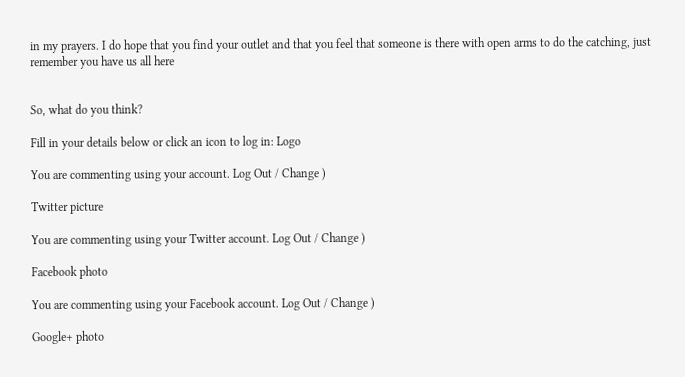in my prayers. I do hope that you find your outlet and that you feel that someone is there with open arms to do the catching, just remember you have us all here


So, what do you think?

Fill in your details below or click an icon to log in: Logo

You are commenting using your account. Log Out / Change )

Twitter picture

You are commenting using your Twitter account. Log Out / Change )

Facebook photo

You are commenting using your Facebook account. Log Out / Change )

Google+ photo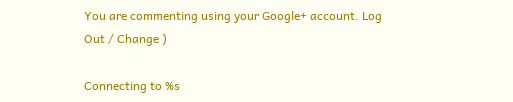You are commenting using your Google+ account. Log Out / Change )

Connecting to %s